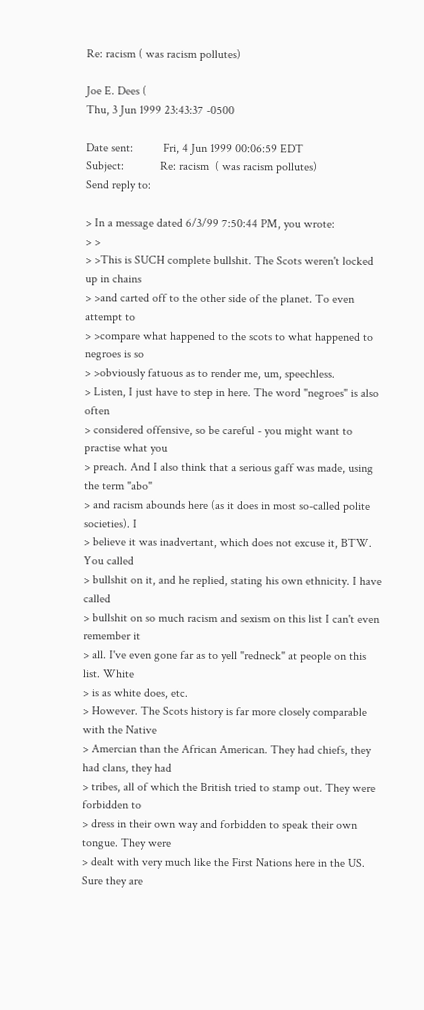Re: racism ( was racism pollutes)

Joe E. Dees (
Thu, 3 Jun 1999 23:43:37 -0500

Date sent:          Fri, 4 Jun 1999 00:06:59 EDT
Subject:            Re: racism  ( was racism pollutes)
Send reply to:

> In a message dated 6/3/99 7:50:44 PM, you wrote:
> >
> >This is SUCH complete bullshit. The Scots weren't locked up in chains
> >and carted off to the other side of the planet. To even attempt to
> >compare what happened to the scots to what happened to negroes is so
> >obviously fatuous as to render me, um, speechless.
> Listen, I just have to step in here. The word "negroes" is also often
> considered offensive, so be careful - you might want to practise what you
> preach. And I also think that a serious gaff was made, using the term "abo"
> and racism abounds here (as it does in most so-called polite societies). I
> believe it was inadvertant, which does not excuse it, BTW. You called
> bullshit on it, and he replied, stating his own ethnicity. I have called
> bullshit on so much racism and sexism on this list I can't even remember it
> all. I've even gone far as to yell "redneck" at people on this list. White
> is as white does, etc.
> However. The Scots history is far more closely comparable with the Native
> Amercian than the African American. They had chiefs, they had clans, they had
> tribes, all of which the British tried to stamp out. They were forbidden to
> dress in their own way and forbidden to speak their own tongue. They were
> dealt with very much like the First Nations here in the US. Sure they are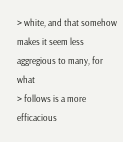> white, and that somehow makes it seem less aggregious to many, for what
> follows is a more efficacious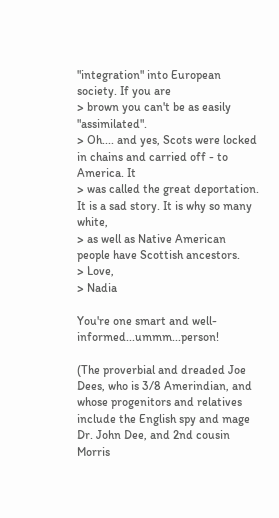"integration" into European society. If you are
> brown you can't be as easily "assimilated".
> Oh.... and yes, Scots were locked in chains and carried off - to America. It
> was called the great deportation. It is a sad story. It is why so many white,
> as well as Native American people have Scottish ancestors.
> Love,
> Nadia

You're one smart and well-informed...ummm...person!

(The proverbial and dreaded Joe Dees, who is 3/8 Amerindian, and whose progenitors and relatives include the English spy and mage Dr. John Dee, and 2nd cousin Morris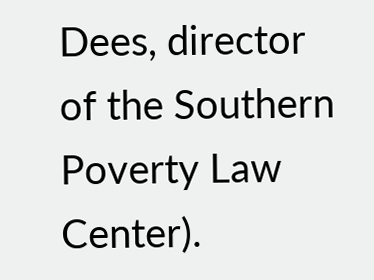Dees, director of the Southern Poverty Law Center).